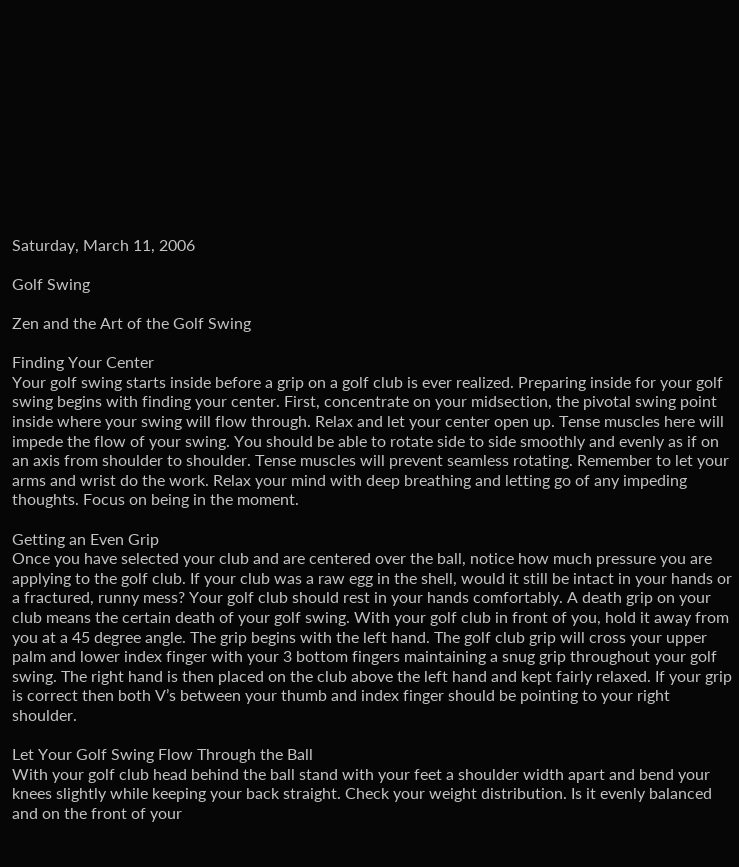Saturday, March 11, 2006

Golf Swing

Zen and the Art of the Golf Swing

Finding Your Center
Your golf swing starts inside before a grip on a golf club is ever realized. Preparing inside for your golf swing begins with finding your center. First, concentrate on your midsection, the pivotal swing point inside where your swing will flow through. Relax and let your center open up. Tense muscles here will impede the flow of your swing. You should be able to rotate side to side smoothly and evenly as if on an axis from shoulder to shoulder. Tense muscles will prevent seamless rotating. Remember to let your arms and wrist do the work. Relax your mind with deep breathing and letting go of any impeding thoughts. Focus on being in the moment.

Getting an Even Grip
Once you have selected your club and are centered over the ball, notice how much pressure you are applying to the golf club. If your club was a raw egg in the shell, would it still be intact in your hands or a fractured, runny mess? Your golf club should rest in your hands comfortably. A death grip on your club means the certain death of your golf swing. With your golf club in front of you, hold it away from you at a 45 degree angle. The grip begins with the left hand. The golf club grip will cross your upper palm and lower index finger with your 3 bottom fingers maintaining a snug grip throughout your golf swing. The right hand is then placed on the club above the left hand and kept fairly relaxed. If your grip is correct then both V’s between your thumb and index finger should be pointing to your right shoulder.

Let Your Golf Swing Flow Through the Ball
With your golf club head behind the ball stand with your feet a shoulder width apart and bend your knees slightly while keeping your back straight. Check your weight distribution. Is it evenly balanced and on the front of your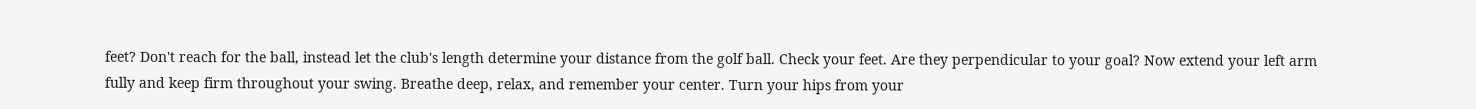feet? Don't reach for the ball, instead let the club's length determine your distance from the golf ball. Check your feet. Are they perpendicular to your goal? Now extend your left arm fully and keep firm throughout your swing. Breathe deep, relax, and remember your center. Turn your hips from your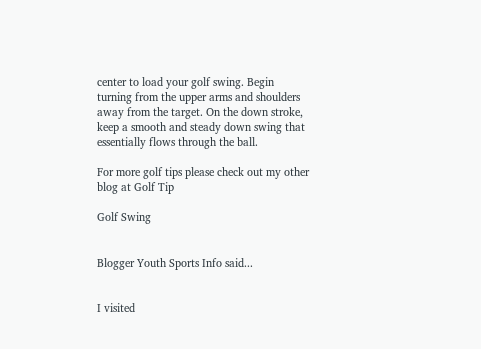center to load your golf swing. Begin turning from the upper arms and shoulders away from the target. On the down stroke, keep a smooth and steady down swing that essentially flows through the ball.

For more golf tips please check out my other blog at Golf Tip

Golf Swing


Blogger Youth Sports Info said...


I visited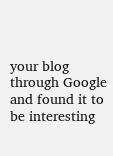your blog through Google and found it to be interesting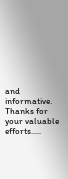and informative. Thanks for your valuable efforts.....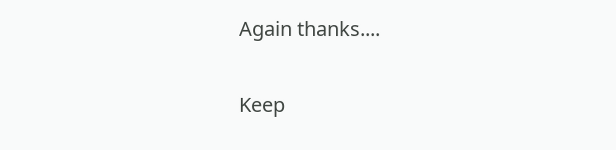Again thanks....

Keep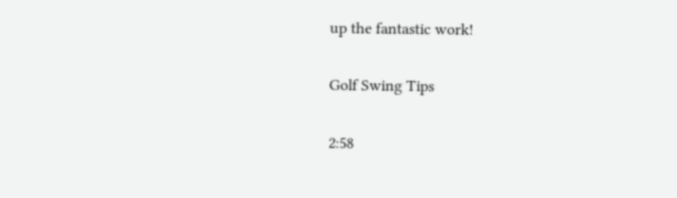up the fantastic work!

Golf Swing Tips

2:58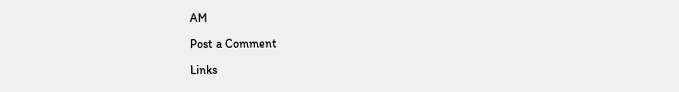AM

Post a Comment

Links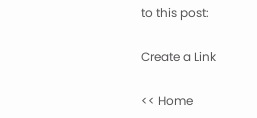to this post:

Create a Link

<< Home